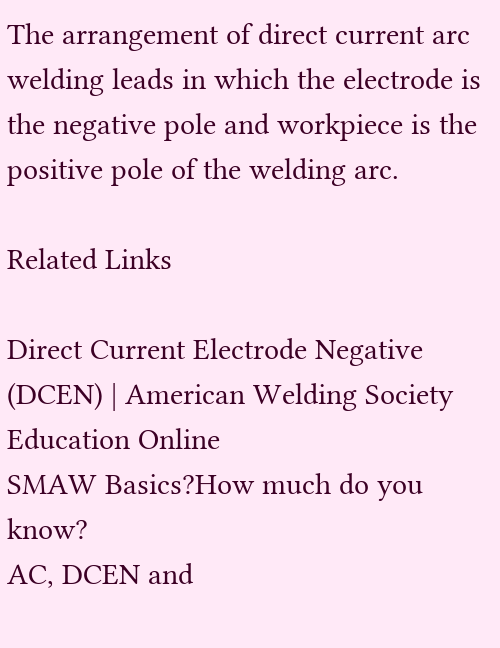The arrangement of direct current arc welding leads in which the electrode is the negative pole and workpiece is the positive pole of the welding arc.

Related Links

Direct Current Electrode Negative (DCEN) | American Welding Society Education Online
SMAW Basics?How much do you know?
AC, DCEN and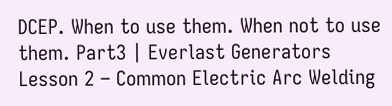DCEP. When to use them. When not to use them. Part3 | Everlast Generators
Lesson 2 – Common Electric Arc Welding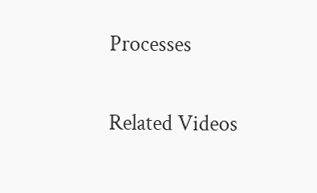Processes

Related Videos